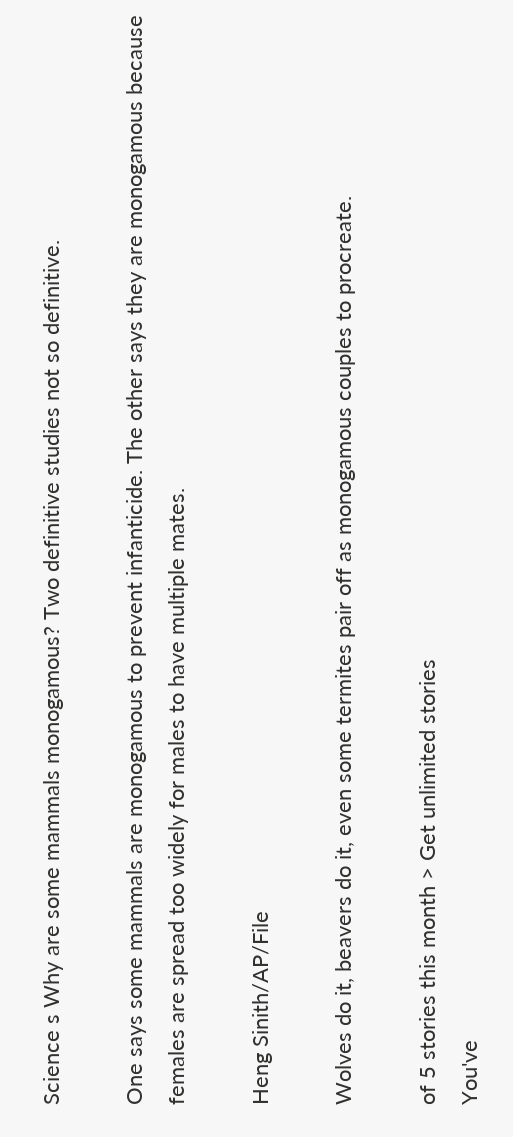Science s Why are some mammals monogamous? Two definitive studies not so definitive.

One says some mammals are monogamous to prevent infanticide. The other says they are monogamous because females are spread too widely for males to have multiple mates.

Heng Sinith/AP/File

Wolves do it, beavers do it, even some termites pair off as monogamous couples to procreate.

of 5 stories this month > Get unlimited stories
You've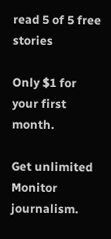read 5 of 5 free stories

Only $1 for your first month.

Get unlimited Monitor journalism.